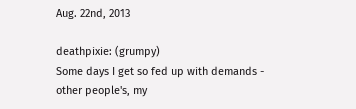Aug. 22nd, 2013

deathpixie: (grumpy)
Some days I get so fed up with demands - other people's, my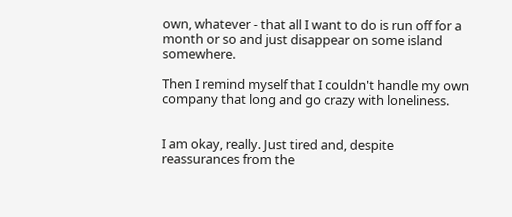own, whatever - that all I want to do is run off for a month or so and just disappear on some island somewhere.

Then I remind myself that I couldn't handle my own company that long and go crazy with loneliness.


I am okay, really. Just tired and, despite reassurances from the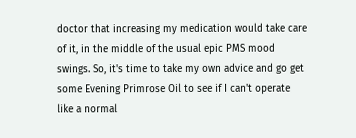doctor that increasing my medication would take care of it, in the middle of the usual epic PMS mood swings. So, it's time to take my own advice and go get some Evening Primrose Oil to see if I can't operate like a normal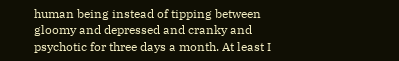human being instead of tipping between gloomy and depressed and cranky and psychotic for three days a month. At least I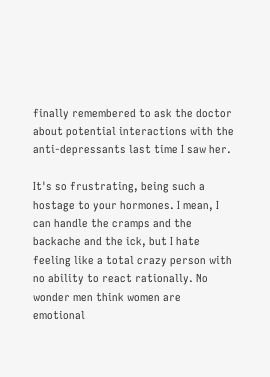finally remembered to ask the doctor about potential interactions with the anti-depressants last time I saw her.

It's so frustrating, being such a hostage to your hormones. I mean, I can handle the cramps and the backache and the ick, but I hate feeling like a total crazy person with no ability to react rationally. No wonder men think women are emotional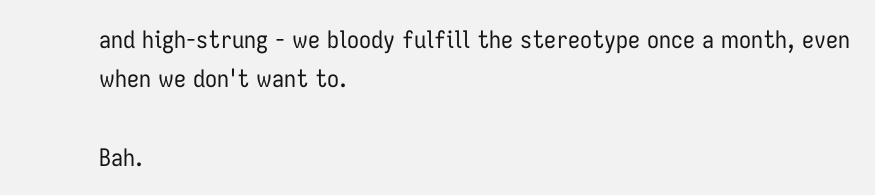and high-strung - we bloody fulfill the stereotype once a month, even when we don't want to.

Bah.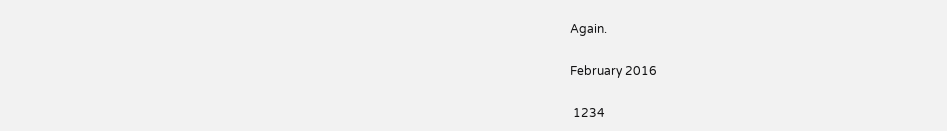Again.

February 2016

 1234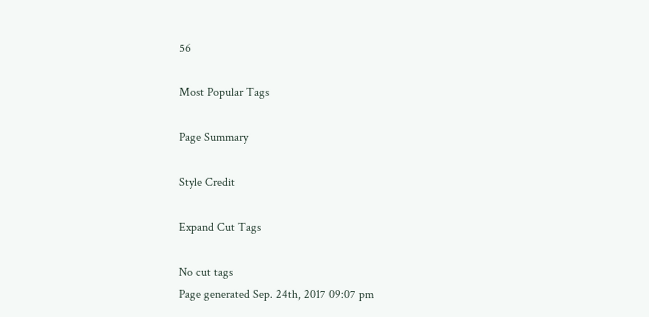56

Most Popular Tags

Page Summary

Style Credit

Expand Cut Tags

No cut tags
Page generated Sep. 24th, 2017 09:07 pm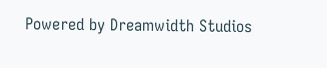Powered by Dreamwidth Studios